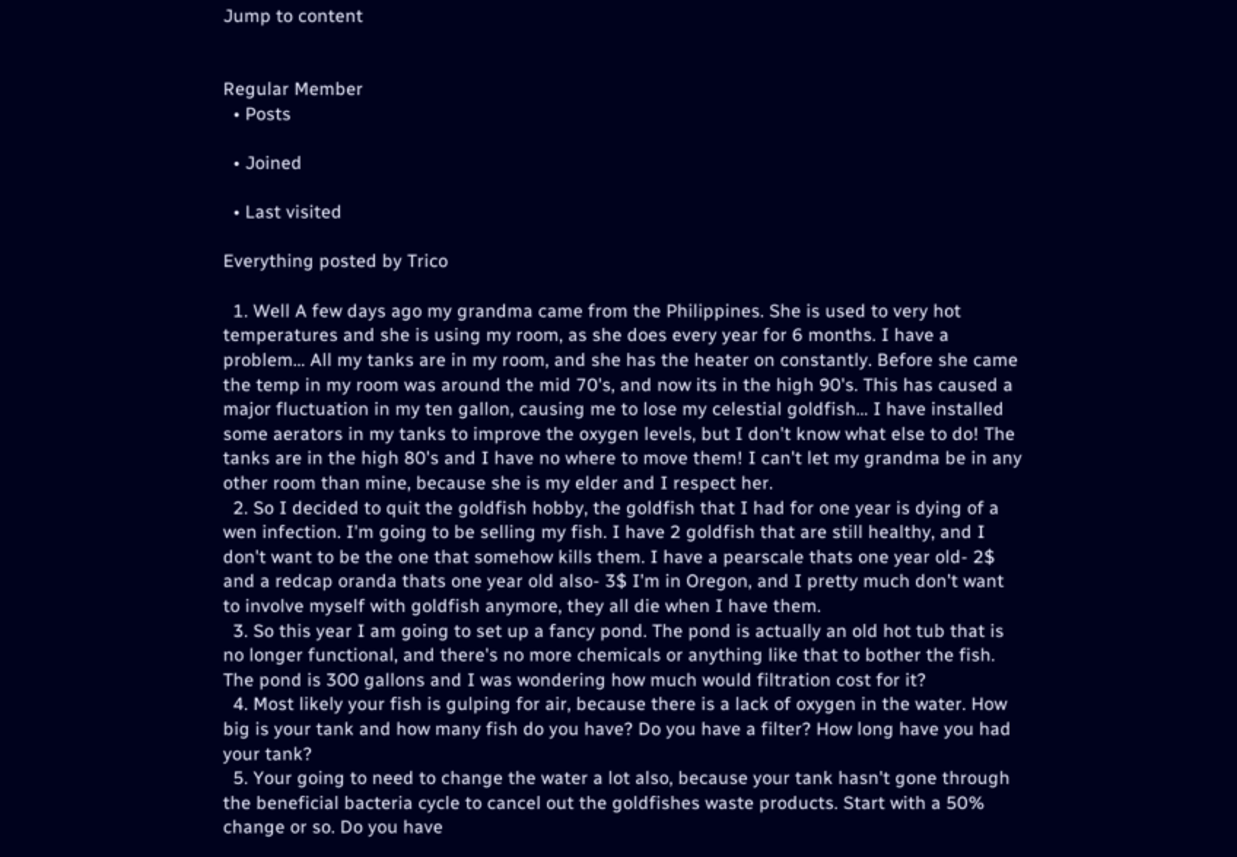Jump to content


Regular Member
  • Posts

  • Joined

  • Last visited

Everything posted by Trico

  1. Well A few days ago my grandma came from the Philippines. She is used to very hot temperatures and she is using my room, as she does every year for 6 months. I have a problem... All my tanks are in my room, and she has the heater on constantly. Before she came the temp in my room was around the mid 70's, and now its in the high 90's. This has caused a major fluctuation in my ten gallon, causing me to lose my celestial goldfish... I have installed some aerators in my tanks to improve the oxygen levels, but I don't know what else to do! The tanks are in the high 80's and I have no where to move them! I can't let my grandma be in any other room than mine, because she is my elder and I respect her.
  2. So I decided to quit the goldfish hobby, the goldfish that I had for one year is dying of a wen infection. I'm going to be selling my fish. I have 2 goldfish that are still healthy, and I don't want to be the one that somehow kills them. I have a pearscale thats one year old- 2$ and a redcap oranda thats one year old also- 3$ I'm in Oregon, and I pretty much don't want to involve myself with goldfish anymore, they all die when I have them.
  3. So this year I am going to set up a fancy pond. The pond is actually an old hot tub that is no longer functional, and there's no more chemicals or anything like that to bother the fish. The pond is 300 gallons and I was wondering how much would filtration cost for it?
  4. Most likely your fish is gulping for air, because there is a lack of oxygen in the water. How big is your tank and how many fish do you have? Do you have a filter? How long have you had your tank?
  5. Your going to need to change the water a lot also, because your tank hasn't gone through the beneficial bacteria cycle to cancel out the goldfishes waste products. Start with a 50% change or so. Do you have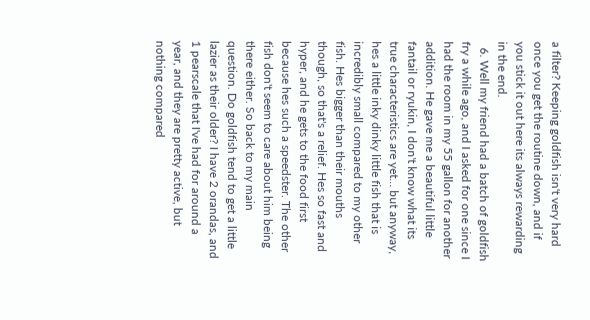a filter? Keeping goldfish isn't very hard once you get the routine down, and if you stick it out here its always rewarding in the end.
  6. Well my friend had a batch of goldfish fry a while ago, and I asked for one since I had the room in my 55 gallon for another addition. He gave me a beautiful little fantail or ryukin, I don't know what its true characteristics are yet... but anyway, hes a little inky dinky little fish that is incredibly small compared to my other fish. Hes bigger than their mouths though, so that's a relief. Hes so fast and hyper, and he gets to the food first because hes such a speedster. The other fish don't seem to care about him being there either. So back to my main question. Do goldfish tend to get a little lazier as their older? I have 2 orandas, and 1 pearscale that I've had for around a year, and they are pretty active, but nothing compared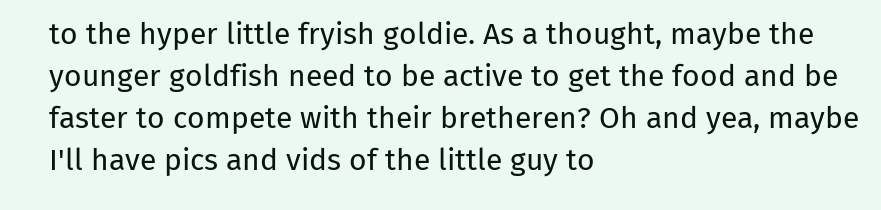to the hyper little fryish goldie. As a thought, maybe the younger goldfish need to be active to get the food and be faster to compete with their bretheren? Oh and yea, maybe I'll have pics and vids of the little guy to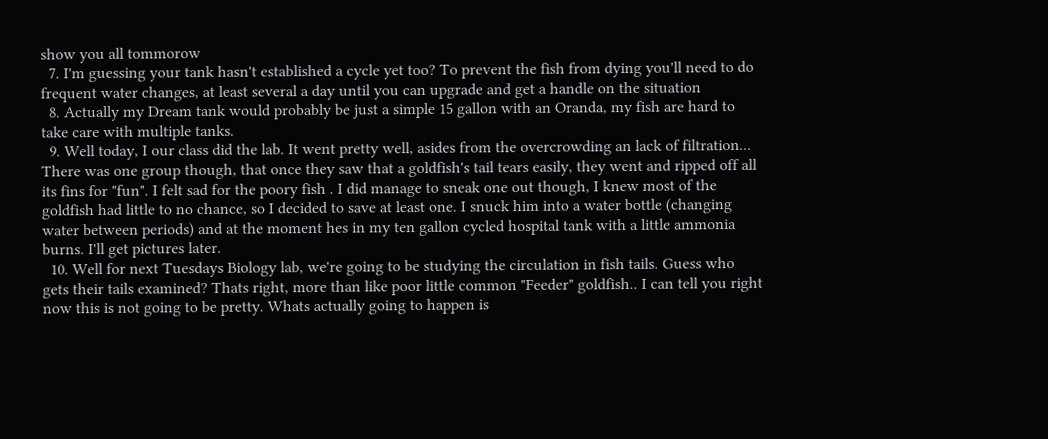show you all tommorow
  7. I'm guessing your tank hasn't established a cycle yet too? To prevent the fish from dying you'll need to do frequent water changes, at least several a day until you can upgrade and get a handle on the situation
  8. Actually my Dream tank would probably be just a simple 15 gallon with an Oranda, my fish are hard to take care with multiple tanks.
  9. Well today, I our class did the lab. It went pretty well, asides from the overcrowding an lack of filtration... There was one group though, that once they saw that a goldfish's tail tears easily, they went and ripped off all its fins for "fun". I felt sad for the poory fish . I did manage to sneak one out though, I knew most of the goldfish had little to no chance, so I decided to save at least one. I snuck him into a water bottle (changing water between periods) and at the moment hes in my ten gallon cycled hospital tank with a little ammonia burns. I'll get pictures later.
  10. Well for next Tuesdays Biology lab, we're going to be studying the circulation in fish tails. Guess who gets their tails examined? Thats right, more than like poor little common "Feeder" goldfish.. I can tell you right now this is not going to be pretty. Whats actually going to happen is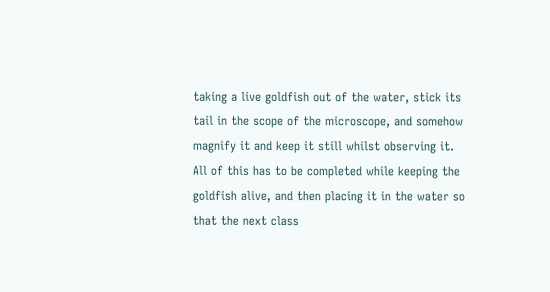taking a live goldfish out of the water, stick its tail in the scope of the microscope, and somehow magnify it and keep it still whilst observing it. All of this has to be completed while keeping the goldfish alive, and then placing it in the water so that the next class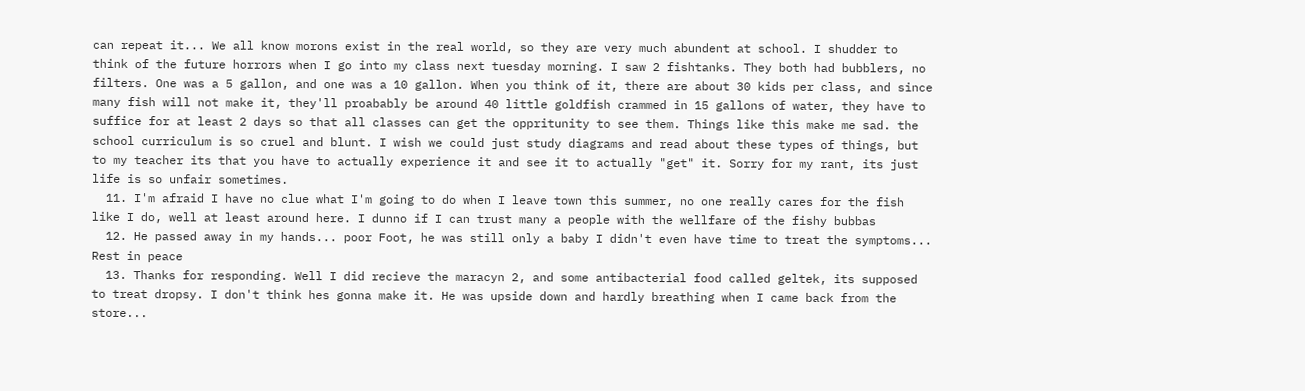can repeat it... We all know morons exist in the real world, so they are very much abundent at school. I shudder to think of the future horrors when I go into my class next tuesday morning. I saw 2 fishtanks. They both had bubblers, no filters. One was a 5 gallon, and one was a 10 gallon. When you think of it, there are about 30 kids per class, and since many fish will not make it, they'll proabably be around 40 little goldfish crammed in 15 gallons of water, they have to suffice for at least 2 days so that all classes can get the oppritunity to see them. Things like this make me sad. the school curriculum is so cruel and blunt. I wish we could just study diagrams and read about these types of things, but to my teacher its that you have to actually experience it and see it to actually "get" it. Sorry for my rant, its just life is so unfair sometimes.
  11. I'm afraid I have no clue what I'm going to do when I leave town this summer, no one really cares for the fish like I do, well at least around here. I dunno if I can trust many a people with the wellfare of the fishy bubbas
  12. He passed away in my hands... poor Foot, he was still only a baby I didn't even have time to treat the symptoms... Rest in peace
  13. Thanks for responding. Well I did recieve the maracyn 2, and some antibacterial food called geltek, its supposed to treat dropsy. I don't think hes gonna make it. He was upside down and hardly breathing when I came back from the store...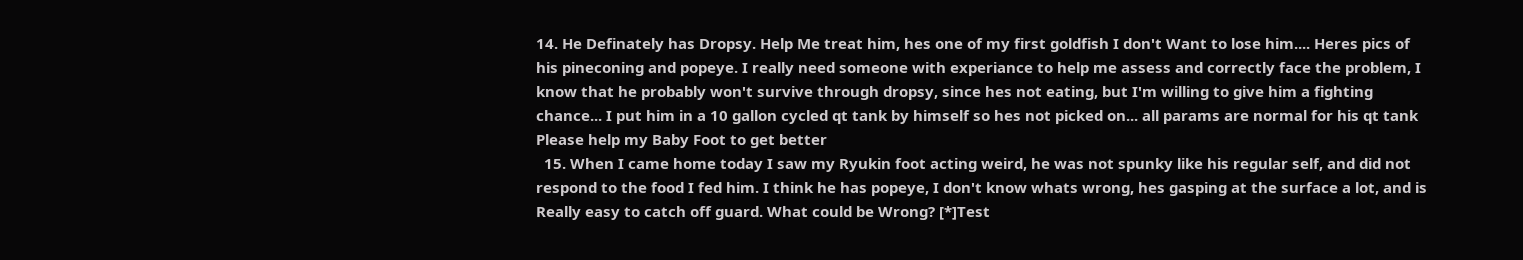14. He Definately has Dropsy. Help Me treat him, hes one of my first goldfish I don't Want to lose him.... Heres pics of his pineconing and popeye. I really need someone with experiance to help me assess and correctly face the problem, I know that he probably won't survive through dropsy, since hes not eating, but I'm willing to give him a fighting chance... I put him in a 10 gallon cycled qt tank by himself so hes not picked on... all params are normal for his qt tank Please help my Baby Foot to get better
  15. When I came home today I saw my Ryukin foot acting weird, he was not spunky like his regular self, and did not respond to the food I fed him. I think he has popeye, I don't know whats wrong, hes gasping at the surface a lot, and is Really easy to catch off guard. What could be Wrong? [*]Test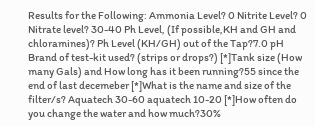Results for the Following: Ammonia Level? 0 Nitrite Level? 0 Nitrate level? 30-40 Ph Level, (If possible,KH and GH and chloramines)? Ph Level (KH/GH) out of the Tap?7.0 pH Brand of test-kit used? (strips or drops?) [*]Tank size (How many Gals) and How long has it been running?55 since the end of last decemeber [*]What is the name and size of the filter/s? Aquatech 30-60 aquatech 10-20 [*]How often do you change the water and how much?30%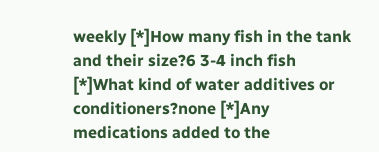weekly [*]How many fish in the tank and their size?6 3-4 inch fish [*]What kind of water additives or conditioners?none [*]Any medications added to the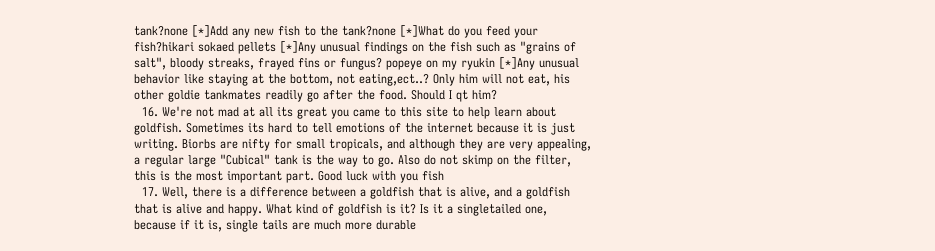tank?none [*]Add any new fish to the tank?none [*]What do you feed your fish?hikari sokaed pellets [*]Any unusual findings on the fish such as "grains of salt", bloody streaks, frayed fins or fungus? popeye on my ryukin [*]Any unusual behavior like staying at the bottom, not eating,ect..? Only him will not eat, his other goldie tankmates readily go after the food. Should I qt him?
  16. We're not mad at all its great you came to this site to help learn about goldfish. Sometimes its hard to tell emotions of the internet because it is just writing. Biorbs are nifty for small tropicals, and although they are very appealing, a regular large "Cubical" tank is the way to go. Also do not skimp on the filter, this is the most important part. Good luck with you fish
  17. Well, there is a difference between a goldfish that is alive, and a goldfish that is alive and happy. What kind of goldfish is it? Is it a singletailed one, because if it is, single tails are much more durable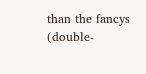than the fancys (double-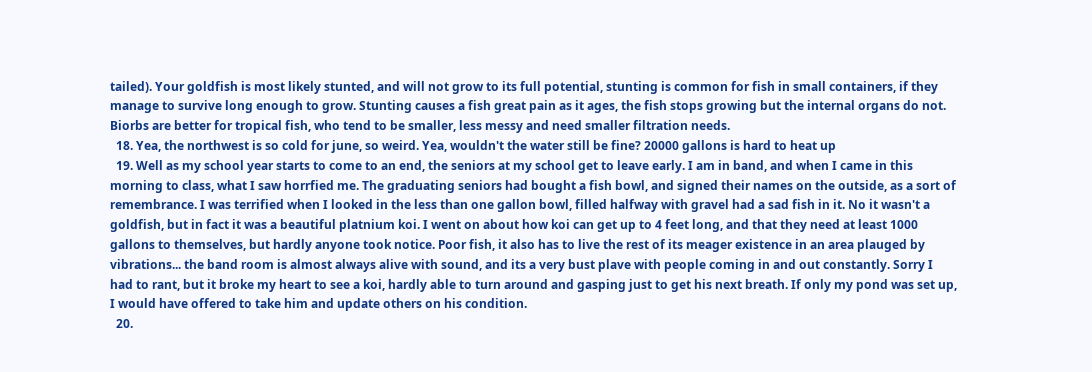tailed). Your goldfish is most likely stunted, and will not grow to its full potential, stunting is common for fish in small containers, if they manage to survive long enough to grow. Stunting causes a fish great pain as it ages, the fish stops growing but the internal organs do not. Biorbs are better for tropical fish, who tend to be smaller, less messy and need smaller filtration needs.
  18. Yea, the northwest is so cold for june, so weird. Yea, wouldn't the water still be fine? 20000 gallons is hard to heat up
  19. Well as my school year starts to come to an end, the seniors at my school get to leave early. I am in band, and when I came in this morning to class, what I saw horrfied me. The graduating seniors had bought a fish bowl, and signed their names on the outside, as a sort of remembrance. I was terrified when I looked in the less than one gallon bowl, filled halfway with gravel had a sad fish in it. No it wasn't a goldfish, but in fact it was a beautiful platnium koi. I went on about how koi can get up to 4 feet long, and that they need at least 1000 gallons to themselves, but hardly anyone took notice. Poor fish, it also has to live the rest of its meager existence in an area plauged by vibrations... the band room is almost always alive with sound, and its a very bust plave with people coming in and out constantly. Sorry I had to rant, but it broke my heart to see a koi, hardly able to turn around and gasping just to get his next breath. If only my pond was set up, I would have offered to take him and update others on his condition.
  20.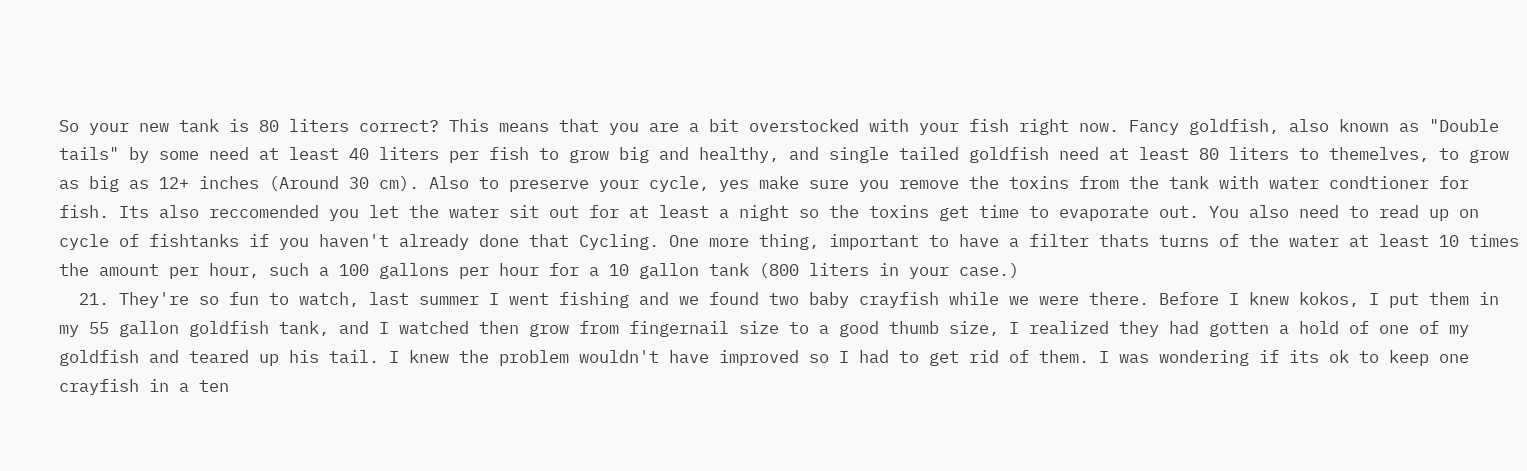So your new tank is 80 liters correct? This means that you are a bit overstocked with your fish right now. Fancy goldfish, also known as "Double tails" by some need at least 40 liters per fish to grow big and healthy, and single tailed goldfish need at least 80 liters to themelves, to grow as big as 12+ inches (Around 30 cm). Also to preserve your cycle, yes make sure you remove the toxins from the tank with water condtioner for fish. Its also reccomended you let the water sit out for at least a night so the toxins get time to evaporate out. You also need to read up on cycle of fishtanks if you haven't already done that Cycling. One more thing, important to have a filter thats turns of the water at least 10 times the amount per hour, such a 100 gallons per hour for a 10 gallon tank (800 liters in your case.)
  21. They're so fun to watch, last summer I went fishing and we found two baby crayfish while we were there. Before I knew kokos, I put them in my 55 gallon goldfish tank, and I watched then grow from fingernail size to a good thumb size, I realized they had gotten a hold of one of my goldfish and teared up his tail. I knew the problem wouldn't have improved so I had to get rid of them. I was wondering if its ok to keep one crayfish in a ten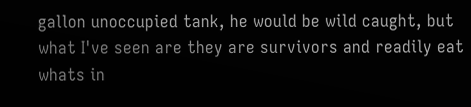gallon unoccupied tank, he would be wild caught, but what I've seen are they are survivors and readily eat whats in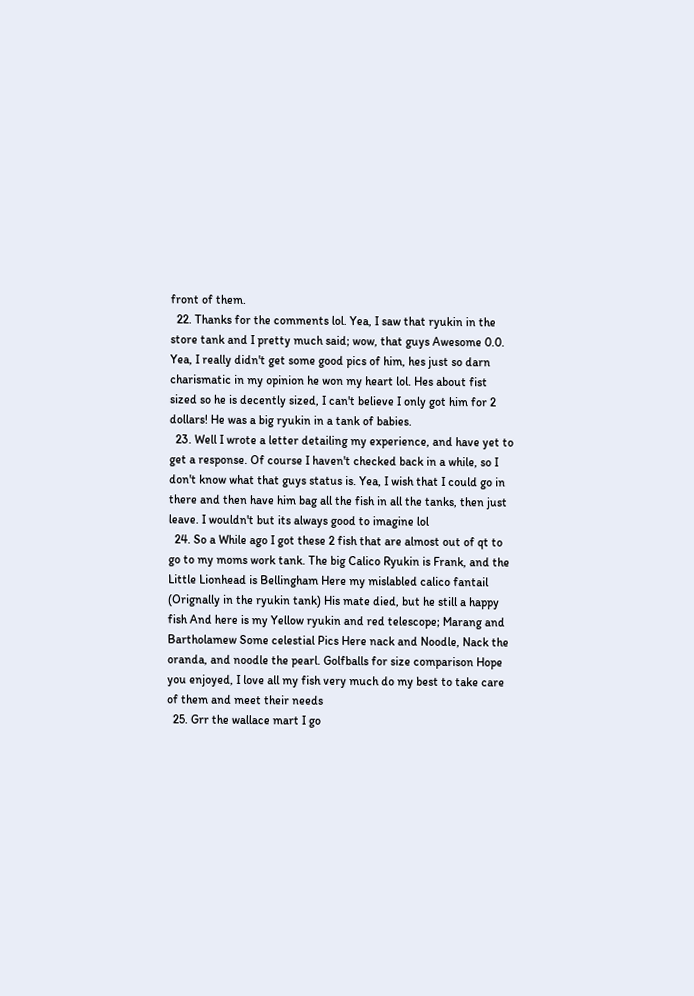front of them.
  22. Thanks for the comments lol. Yea, I saw that ryukin in the store tank and I pretty much said; wow, that guys Awesome 0.0. Yea, I really didn't get some good pics of him, hes just so darn charismatic in my opinion he won my heart lol. Hes about fist sized so he is decently sized, I can't believe I only got him for 2 dollars! He was a big ryukin in a tank of babies.
  23. Well I wrote a letter detailing my experience, and have yet to get a response. Of course I haven't checked back in a while, so I don't know what that guys status is. Yea, I wish that I could go in there and then have him bag all the fish in all the tanks, then just leave. I wouldn't but its always good to imagine lol
  24. So a While ago I got these 2 fish that are almost out of qt to go to my moms work tank. The big Calico Ryukin is Frank, and the Little Lionhead is Bellingham Here my mislabled calico fantail (Orignally in the ryukin tank) His mate died, but he still a happy fish And here is my Yellow ryukin and red telescope; Marang and Bartholamew Some celestial Pics Here nack and Noodle, Nack the oranda, and noodle the pearl. Golfballs for size comparison Hope you enjoyed, I love all my fish very much do my best to take care of them and meet their needs
  25. Grr the wallace mart I go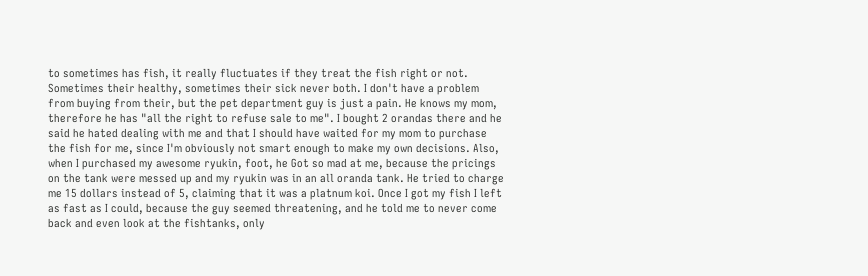to sometimes has fish, it really fluctuates if they treat the fish right or not. Sometimes their healthy, sometimes their sick never both. I don't have a problem from buying from their, but the pet department guy is just a pain. He knows my mom, therefore he has "all the right to refuse sale to me". I bought 2 orandas there and he said he hated dealing with me and that I should have waited for my mom to purchase the fish for me, since I'm obviously not smart enough to make my own decisions. Also, when I purchased my awesome ryukin, foot, he Got so mad at me, because the pricings on the tank were messed up and my ryukin was in an all oranda tank. He tried to charge me 15 dollars instead of 5, claiming that it was a platnum koi. Once I got my fish I left as fast as I could, because the guy seemed threatening, and he told me to never come back and even look at the fishtanks, only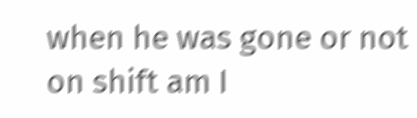when he was gone or not on shift am I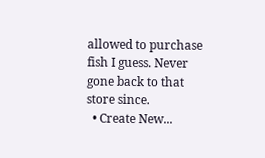allowed to purchase fish I guess. Never gone back to that store since.
  • Create New...